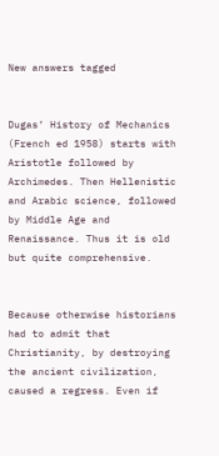New answers tagged


Dugas’ History of Mechanics (French ed 1958) starts with Aristotle followed by Archimedes. Then Hellenistic and Arabic science, followed by Middle Age and Renaissance. Thus it is old but quite comprehensive.


Because otherwise historians had to admit that Christianity, by destroying the ancient civilization, caused a regress. Even if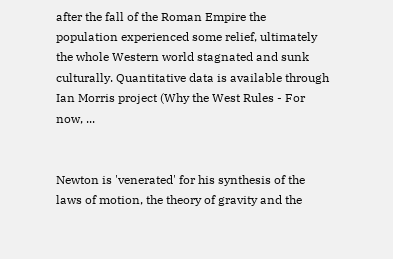after the fall of the Roman Empire the population experienced some relief, ultimately the whole Western world stagnated and sunk culturally. Quantitative data is available through Ian Morris project (Why the West Rules - For now, ...


Newton is 'venerated' for his synthesis of the laws of motion, the theory of gravity and the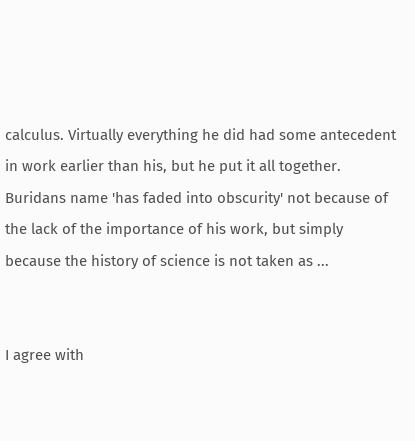calculus. Virtually everything he did had some antecedent in work earlier than his, but he put it all together. Buridans name 'has faded into obscurity' not because of the lack of the importance of his work, but simply because the history of science is not taken as ...


I agree with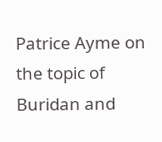Patrice Ayme on the topic of Buridan and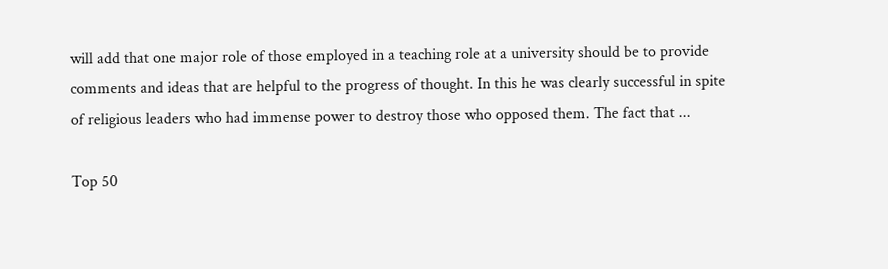will add that one major role of those employed in a teaching role at a university should be to provide comments and ideas that are helpful to the progress of thought. In this he was clearly successful in spite of religious leaders who had immense power to destroy those who opposed them. The fact that ...

Top 50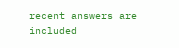recent answers are included